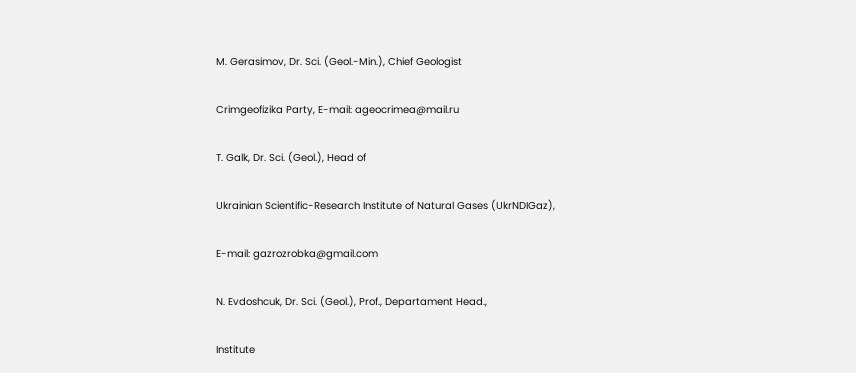M. Gerasimov, Dr. Sci. (Geol.-Min.), Chief Geologist

Crimgeofizika Party, E-mail: ageocrimea@mail.ru

T. Galk, Dr. Sci. (Geol.), Head of

Ukrainian Scientific-Research Institute of Natural Gases (UkrNDIGaz),

E-mail: gazrozrobka@gmail.com

N. Evdoshcuk, Dr. Sci. (Geol.), Prof., Departament Head.,

Institute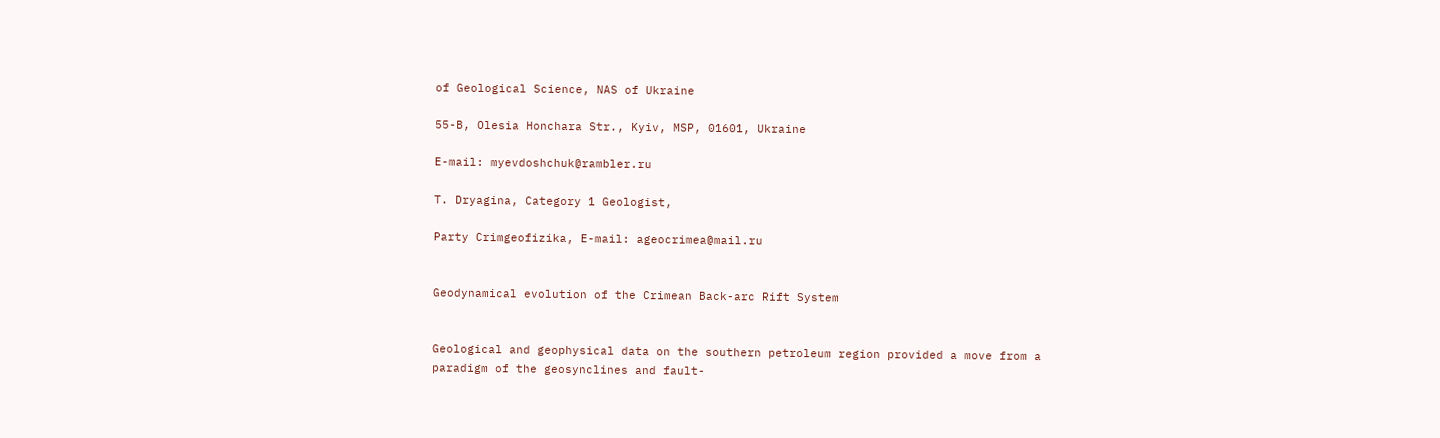of Geological Science, NAS of Ukraine

55-B, Olesia Honchara Str., Kyiv, MSP, 01601, Ukraine

E-mail: myevdoshchuk@rambler.ru

T. Dryagina, Category 1 Geologist,

Party Crimgeofizika, E-mail: ageocrimea@mail.ru


Geodynamical evolution of the Crimean Back-arc Rift System


Geological and geophysical data on the southern petroleum region provided a move from a paradigm of the geosynclines and fault-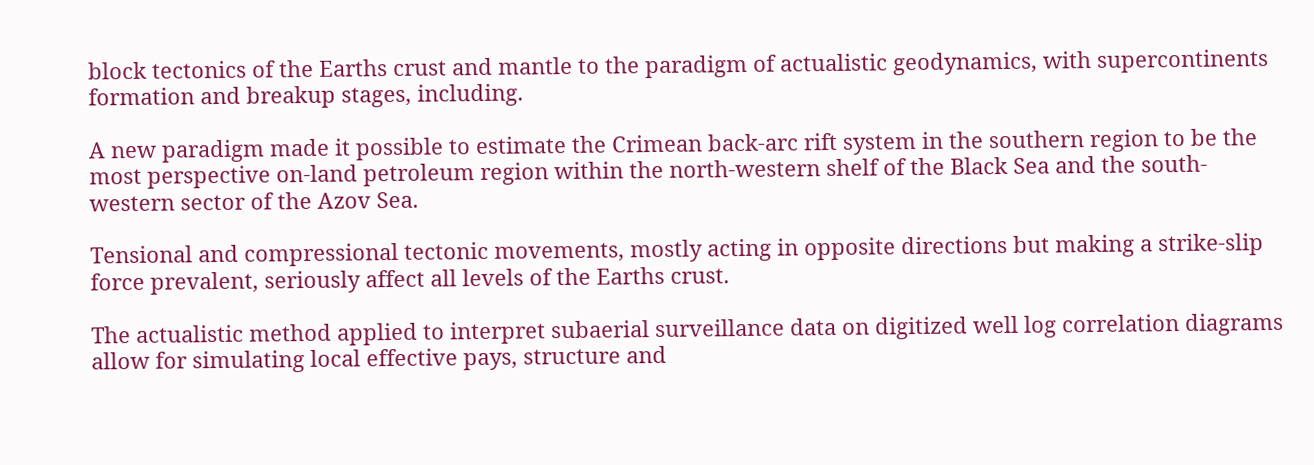block tectonics of the Earths crust and mantle to the paradigm of actualistic geodynamics, with supercontinents formation and breakup stages, including.

A new paradigm made it possible to estimate the Crimean back-arc rift system in the southern region to be the most perspective on-land petroleum region within the north-western shelf of the Black Sea and the south-western sector of the Azov Sea.

Tensional and compressional tectonic movements, mostly acting in opposite directions but making a strike-slip force prevalent, seriously affect all levels of the Earths crust.

The actualistic method applied to interpret subaerial surveillance data on digitized well log correlation diagrams allow for simulating local effective pays, structure and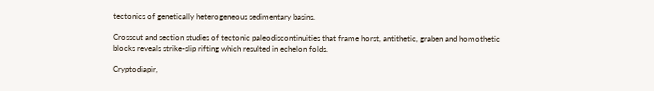tectonics of genetically heterogeneous sedimentary basins.

Crosscut and section studies of tectonic paleodiscontinuities that frame horst, antithetic, graben and homothetic blocks reveals strike-slip rifting which resulted in echelon folds.

Cryptodiapir,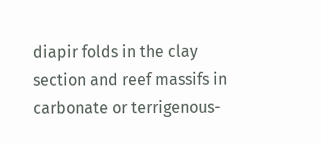diapir folds in the clay section and reef massifs in carbonate or terrigenous-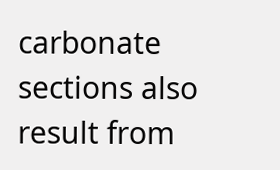carbonate sections also result from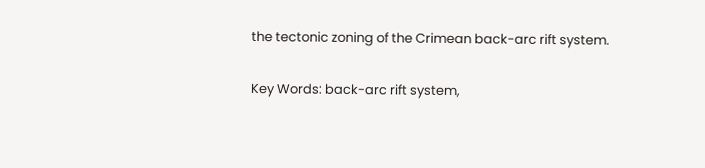the tectonic zoning of the Crimean back-arc rift system.

Key Words: back-arc rift system,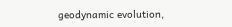geodynamic evolution,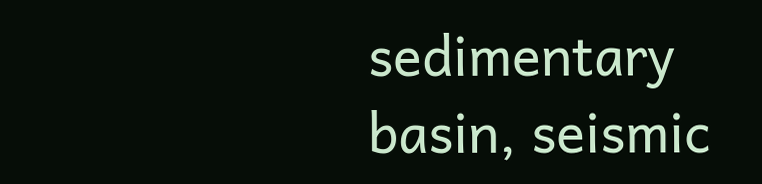sedimentary basin, seismic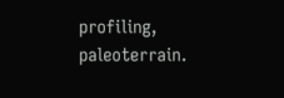profiling, paleoterrain.